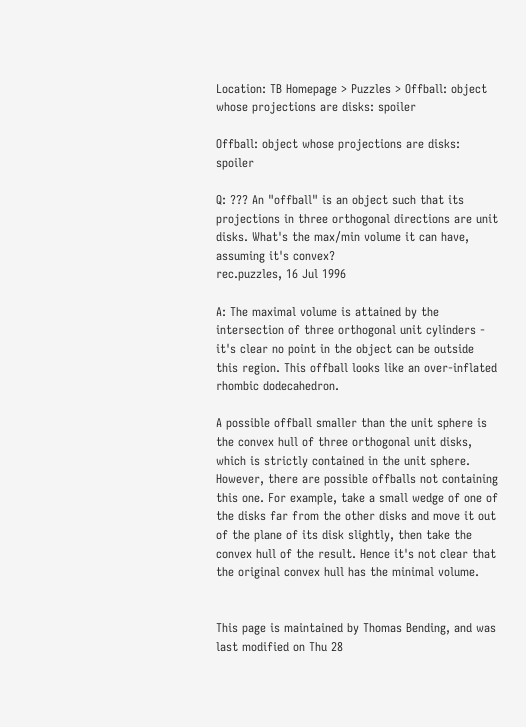Location: TB Homepage > Puzzles > Offball: object whose projections are disks: spoiler

Offball: object whose projections are disks: spoiler

Q: ??? An "offball" is an object such that its projections in three orthogonal directions are unit disks. What's the max/min volume it can have, assuming it's convex?
rec.puzzles, 16 Jul 1996

A: The maximal volume is attained by the intersection of three orthogonal unit cylinders - it's clear no point in the object can be outside this region. This offball looks like an over-inflated rhombic dodecahedron.

A possible offball smaller than the unit sphere is the convex hull of three orthogonal unit disks, which is strictly contained in the unit sphere. However, there are possible offballs not containing this one. For example, take a small wedge of one of the disks far from the other disks and move it out of the plane of its disk slightly, then take the convex hull of the result. Hence it's not clear that the original convex hull has the minimal volume.


This page is maintained by Thomas Bending, and was last modified on Thu 28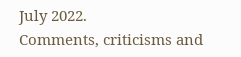July 2022.
Comments, criticisms and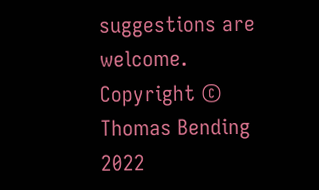suggestions are welcome. Copyright © Thomas Bending 2022